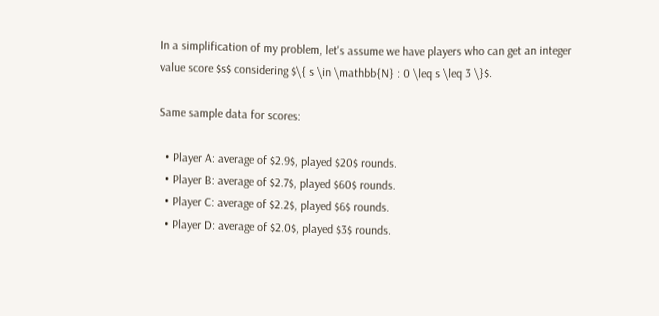In a simplification of my problem, let's assume we have players who can get an integer value score $s$ considering $\{ s \in \mathbb{N} : 0 \leq s \leq 3 \}$.

Same sample data for scores:

  • Player A: average of $2.9$, played $20$ rounds.
  • Player B: average of $2.7$, played $60$ rounds.
  • Player C: average of $2.2$, played $6$ rounds.
  • Player D: average of $2.0$, played $3$ rounds.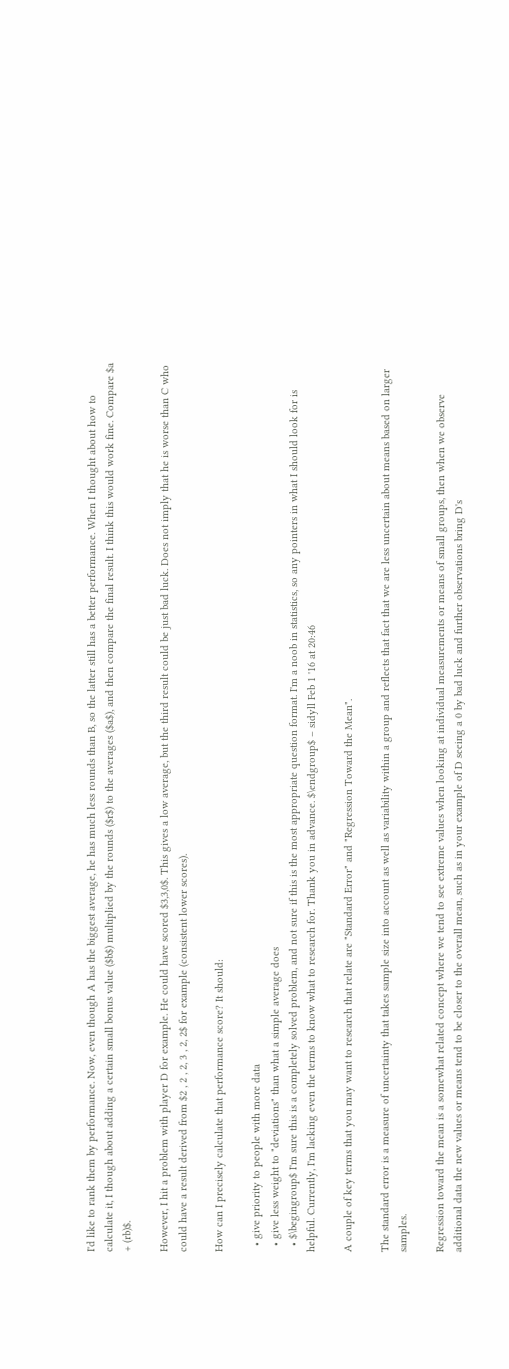I'd like to rank them by performance. Now, even though A has the biggest average, he has much less rounds than B, so the latter still has a better performance. When I thought about how to calculate it, I though about adding a certain small bonus value ($b$) multiplied by the rounds ($r$) to the averages ($a$), and then compare the final result. I think this would work fine. Compare $a + (rb)$.

However, I hit a problem with player D for example. He could have scored $3,3,0$. This gives a low average, but the third result could be just bad luck. Does not imply that he is worse than C who could have a result derived from $2 , 2 , 2, 3 , 2, 2$ for example (consistent lower scores).

How can I precisely calculate that performance score? It should:

  • give priority to people with more data
  • give less weight to "deviations" than what a simple average does
  • $\begingroup$ I'm sure this is a completely solved problem, and not sure if this is the most appropriate question format. I'm a noob in statistics, so any pointers in what I should look for is helpful. Currently, I'm lacking even the terms to know what to research for. Thank you in advance. $\endgroup$ – sidyll Feb 1 '16 at 20:46

A couple of key terms that you may want to research that relate are "Standard Error" and "Regression Toward the Mean".

The standard error is a measure of uncertainty that takes sample size into account as well as variability within a group and reflects that fact that we are less uncertain about means based on larger samples.

Regression toward the mean is a somewhat related concept where we tend to see extreme values when looking at individual measurements or means of small groups, then when we observe additional data the new values or means tend to be closer to the overall mean, such as in your example of D seeing a 0 by bad luck and further observations bring D's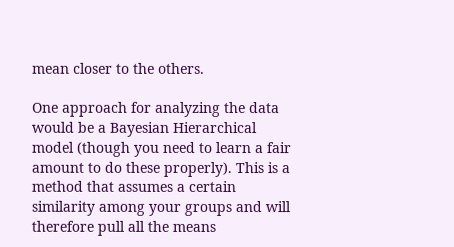mean closer to the others.

One approach for analyzing the data would be a Bayesian Hierarchical model (though you need to learn a fair amount to do these properly). This is a method that assumes a certain similarity among your groups and will therefore pull all the means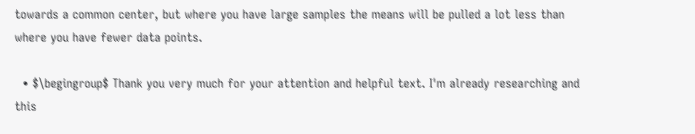towards a common center, but where you have large samples the means will be pulled a lot less than where you have fewer data points.

  • $\begingroup$ Thank you very much for your attention and helpful text. I'm already researching and this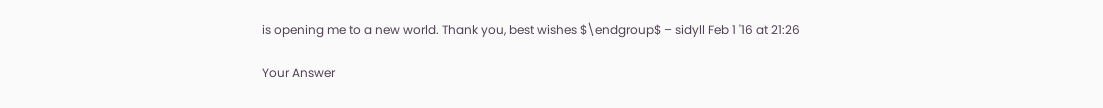is opening me to a new world. Thank you, best wishes $\endgroup$ – sidyll Feb 1 '16 at 21:26

Your Answer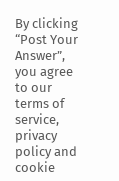By clicking “Post Your Answer”, you agree to our terms of service, privacy policy and cookie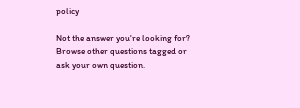policy

Not the answer you're looking for? Browse other questions tagged or ask your own question.